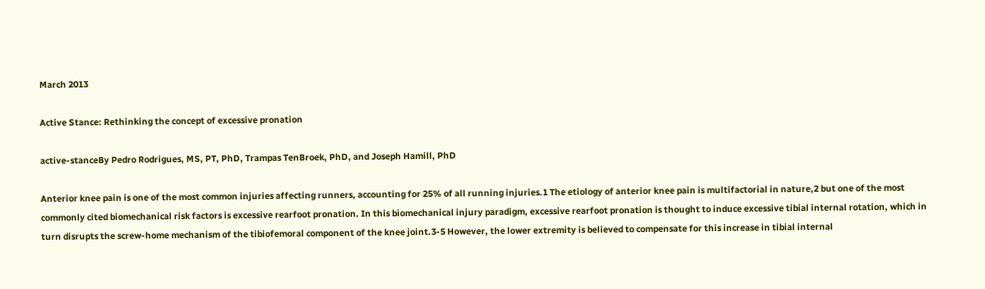March 2013

Active Stance: Rethinking the concept of excessive pronation

active-stanceBy Pedro Rodrigues, MS, PT, PhD, Trampas TenBroek, PhD, and Joseph Hamill, PhD

Anterior knee pain is one of the most common injuries affecting runners, accounting for 25% of all running injuries.1 The etiology of anterior knee pain is multifactorial in nature,2 but one of the most commonly cited biomechanical risk factors is excessive rearfoot pronation. In this biomechanical injury paradigm, excessive rearfoot pronation is thought to induce excessive tibial internal rotation, which in turn disrupts the screw-home mechanism of the tibiofemoral component of the knee joint.3-5 However, the lower extremity is believed to compensate for this increase in tibial internal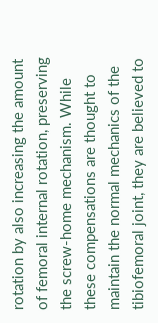rotation by also increasing the amount of femoral internal rotation, preserving the screw-home mechanism. While these compensations are thought to maintain the normal mechanics of the tibiofemoral joint, they are believed to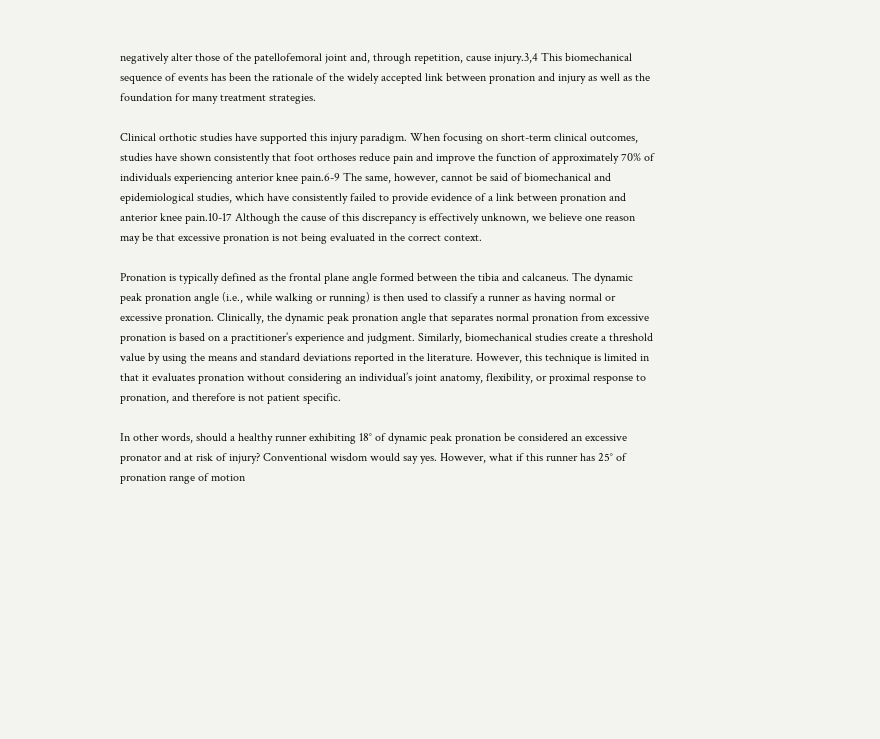negatively alter those of the patellofemoral joint and, through repetition, cause injury.3,4 This biomechanical sequence of events has been the rationale of the widely accepted link between pronation and injury as well as the foundation for many treatment strategies.

Clinical orthotic studies have supported this injury paradigm. When focusing on short-term clinical outcomes, studies have shown consistently that foot orthoses reduce pain and improve the function of approximately 70% of individuals experiencing anterior knee pain.6-9 The same, however, cannot be said of biomechanical and epidemiological studies, which have consistently failed to provide evidence of a link between pronation and anterior knee pain.10-17 Although the cause of this discrepancy is effectively unknown, we believe one reason may be that excessive pronation is not being evaluated in the correct context.

Pronation is typically defined as the frontal plane angle formed between the tibia and calcaneus. The dynamic peak pronation angle (i.e., while walking or running) is then used to classify a runner as having normal or excessive pronation. Clinically, the dynamic peak pronation angle that separates normal pronation from excessive pronation is based on a practitioner’s experience and judgment. Similarly, biomechanical studies create a threshold value by using the means and standard deviations reported in the literature. However, this technique is limited in that it evaluates pronation without considering an individual’s joint anatomy, flexibility, or proximal response to pronation, and therefore is not patient specific.

In other words, should a healthy runner exhibiting 18° of dynamic peak pronation be considered an excessive pronator and at risk of injury? Conventional wisdom would say yes. However, what if this runner has 25° of pronation range of motion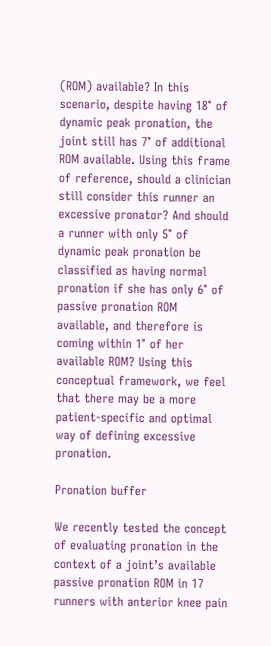(ROM) available? In this scenario, despite having 18° of dynamic peak pronation, the joint still has 7° of additional ROM available. Using this frame of reference, should a clinician still consider this runner an excessive pronator? And should a runner with only 5° of dynamic peak pronation be classified as having normal pronation if she has only 6° of passive pronation ROM available, and therefore is coming within 1° of her available ROM? Using this conceptual framework, we feel that there may be a more patient-specific and optimal way of defining excessive pronation.

Pronation buffer

We recently tested the concept of evaluating pronation in the context of a joint’s available passive pronation ROM in 17 runners with anterior knee pain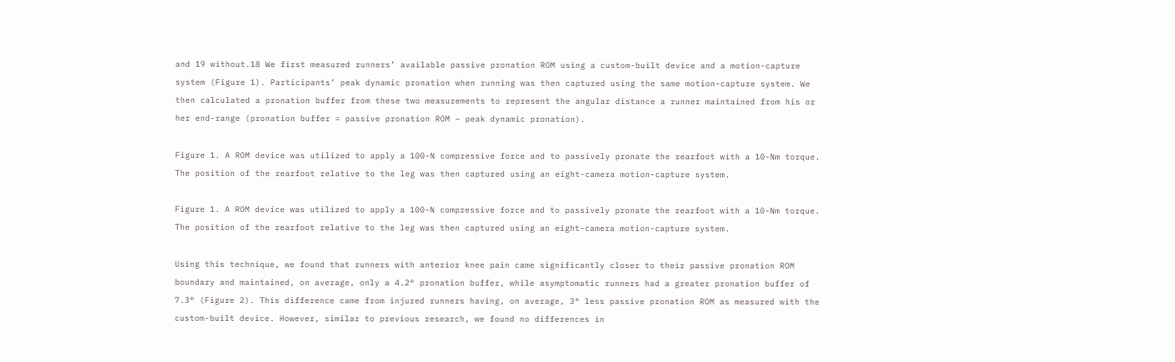and 19 without.18 We first measured runners’ available passive pronation ROM using a custom-built device and a motion-capture system (Figure 1). Participants’ peak dynamic pronation when running was then captured using the same motion-capture system. We then calculated a pronation buffer from these two measurements to represent the angular distance a runner maintained from his or her end-range (pronation buffer = passive pronation ROM – peak dynamic pronation).

Figure 1. A ROM device was utilized to apply a 100-N compressive force and to passively pronate the rearfoot with a 10-Nm torque. The position of the rearfoot relative to the leg was then captured using an eight-camera motion-capture system.

Figure 1. A ROM device was utilized to apply a 100-N compressive force and to passively pronate the rearfoot with a 10-Nm torque. The position of the rearfoot relative to the leg was then captured using an eight-camera motion-capture system.

Using this technique, we found that runners with anterior knee pain came significantly closer to their passive pronation ROM boundary and maintained, on average, only a 4.2° pronation buffer, while asymptomatic runners had a greater pronation buffer of 7.3° (Figure 2). This difference came from injured runners having, on average, 3° less passive pronation ROM as measured with the custom-built device. However, similar to previous research, we found no differences in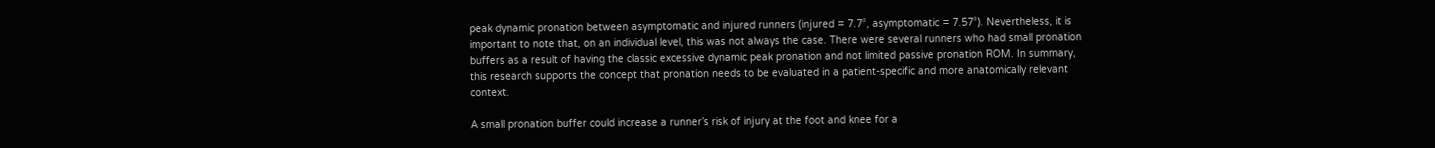peak dynamic pronation between asymptomatic and injured runners (injured = 7.7°, asymptomatic = 7.57°). Nevertheless, it is important to note that, on an individual level, this was not always the case. There were several runners who had small pronation buffers as a result of having the classic excessive dynamic peak pronation and not limited passive pronation ROM. In summary, this research supports the concept that pronation needs to be evaluated in a patient-specific and more anatomically relevant context.

A small pronation buffer could increase a runner’s risk of injury at the foot and knee for a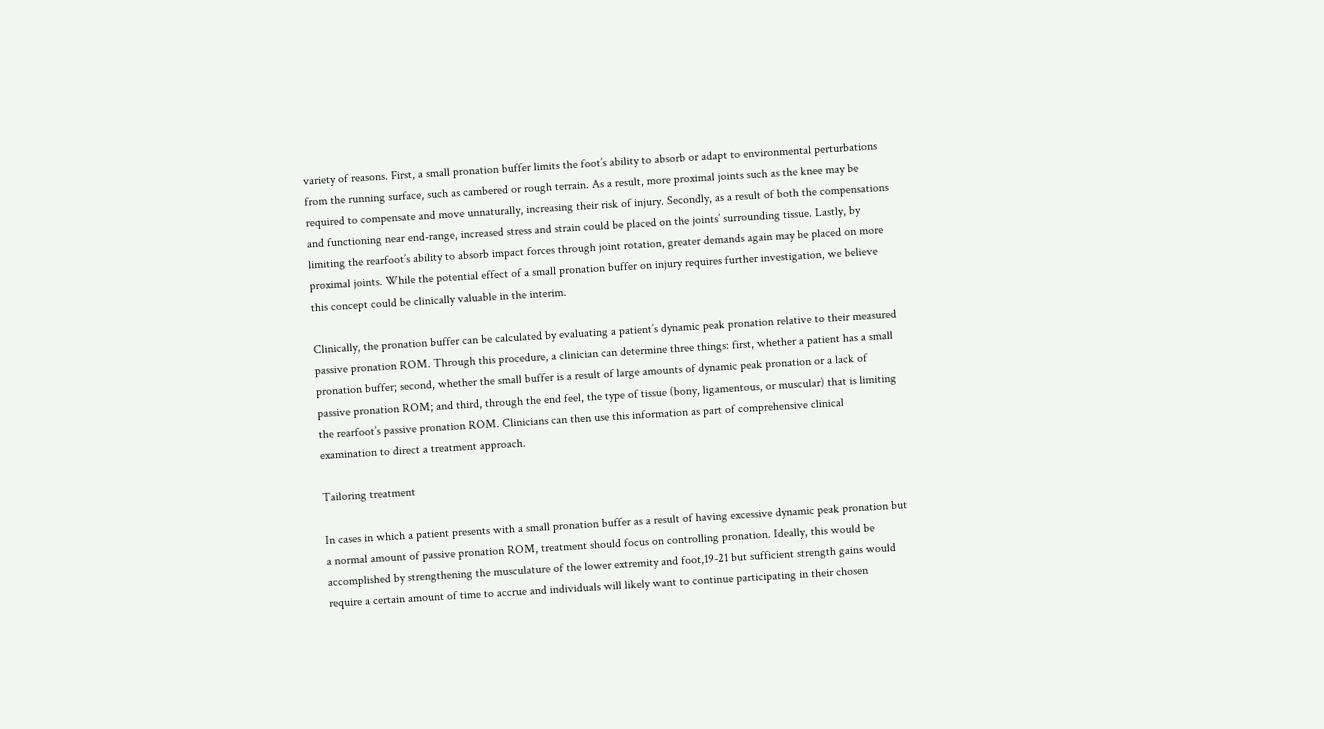variety of reasons. First, a small pronation buffer limits the foot’s ability to absorb or adapt to environmental perturbations from the running surface, such as cambered or rough terrain. As a result, more proximal joints such as the knee may be required to compensate and move unnaturally, increasing their risk of injury. Secondly, as a result of both the compensations and functioning near end-range, increased stress and strain could be placed on the joints’ surrounding tissue. Lastly, by limiting the rearfoot’s ability to absorb impact forces through joint rotation, greater demands again may be placed on more proximal joints. While the potential effect of a small pronation buffer on injury requires further investigation, we believe this concept could be clinically valuable in the interim.

Clinically, the pronation buffer can be calculated by evaluating a patient’s dynamic peak pronation relative to their measured passive pronation ROM. Through this procedure, a clinician can determine three things: first, whether a patient has a small pronation buffer; second, whether the small buffer is a result of large amounts of dynamic peak pronation or a lack of passive pronation ROM; and third, through the end feel, the type of tissue (bony, ligamentous, or muscular) that is limiting the rearfoot’s passive pronation ROM. Clinicians can then use this information as part of comprehensive clinical examination to direct a treatment approach.

Tailoring treatment

In cases in which a patient presents with a small pronation buffer as a result of having excessive dynamic peak pronation but a normal amount of passive pronation ROM, treatment should focus on controlling pronation. Ideally, this would be accomplished by strengthening the musculature of the lower extremity and foot,19-21 but sufficient strength gains would require a certain amount of time to accrue and individuals will likely want to continue participating in their chosen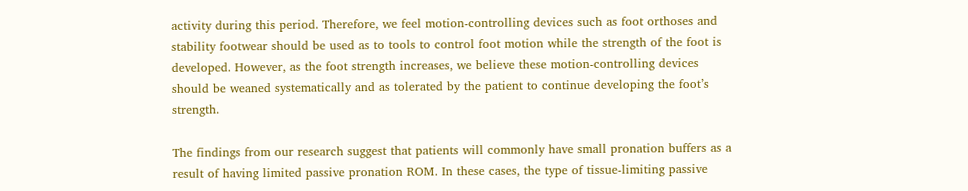activity during this period. Therefore, we feel motion-controlling devices such as foot orthoses and stability footwear should be used as to tools to control foot motion while the strength of the foot is developed. However, as the foot strength increases, we believe these motion-controlling devices should be weaned systematically and as tolerated by the patient to continue developing the foot’s strength.

The findings from our research suggest that patients will commonly have small pronation buffers as a result of having limited passive pronation ROM. In these cases, the type of tissue-limiting passive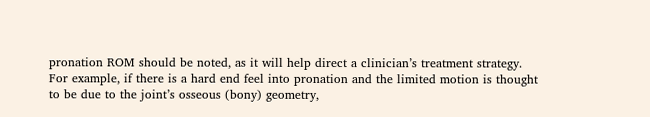pronation ROM should be noted, as it will help direct a clinician’s treatment strategy. For example, if there is a hard end feel into pronation and the limited motion is thought to be due to the joint’s osseous (bony) geometry,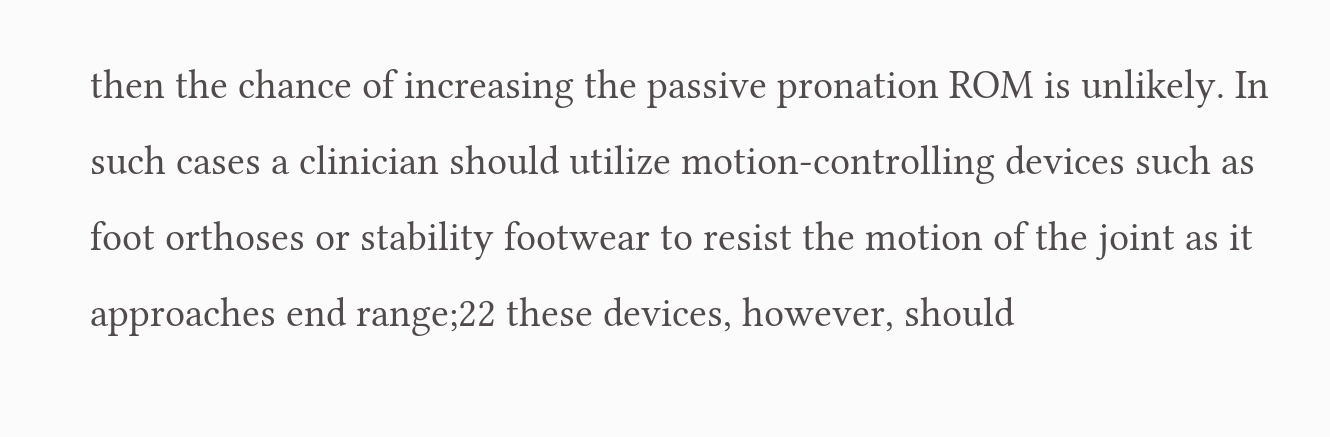then the chance of increasing the passive pronation ROM is unlikely. In such cases a clinician should utilize motion-controlling devices such as foot orthoses or stability footwear to resist the motion of the joint as it approaches end range;22 these devices, however, should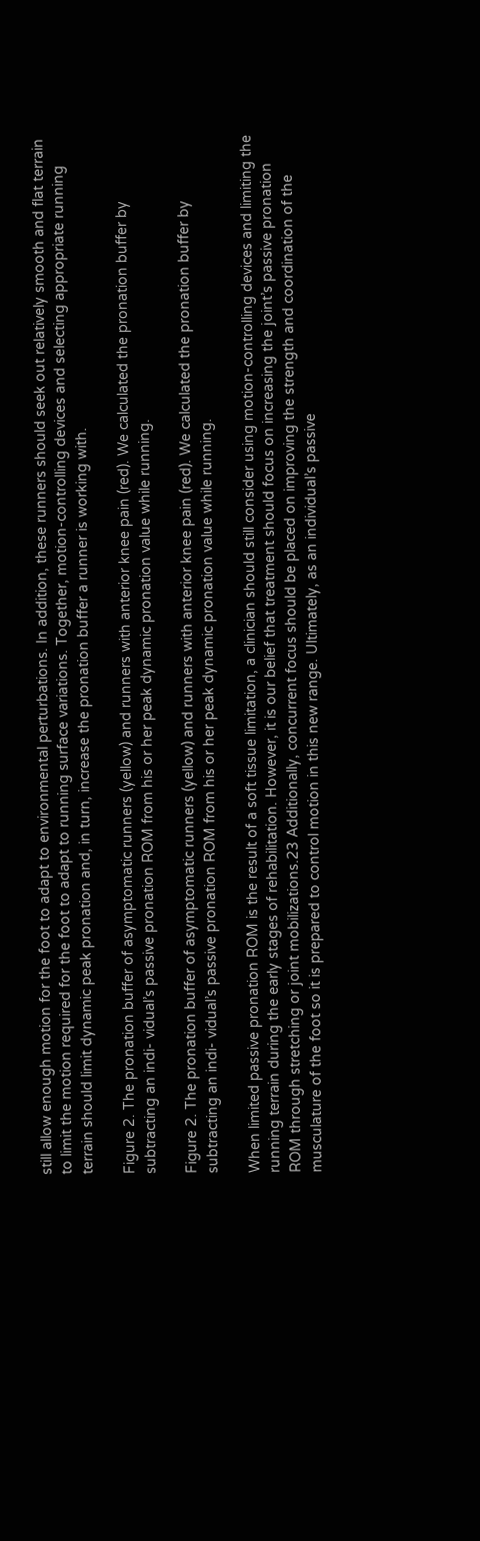still allow enough motion for the foot to adapt to environmental perturbations. In addition, these runners should seek out relatively smooth and flat terrain to limit the motion required for the foot to adapt to running surface variations. Together, motion-controlling devices and selecting appropriate running terrain should limit dynamic peak pronation and, in turn, increase the pronation buffer a runner is working with.

Figure 2. The pronation buffer of asymptomatic runners (yellow) and runners with anterior knee pain (red). We calculated the pronation buffer by subtracting an indi- vidual’s passive pronation ROM from his or her peak dynamic pronation value while running.

Figure 2. The pronation buffer of asymptomatic runners (yellow) and runners with anterior knee pain (red). We calculated the pronation buffer by subtracting an indi- vidual’s passive pronation ROM from his or her peak dynamic pronation value while running.

When limited passive pronation ROM is the result of a soft tissue limitation, a clinician should still consider using motion-controlling devices and limiting the running terrain during the early stages of rehabilitation. However, it is our belief that treatment should focus on increasing the joint’s passive pronation ROM through stretching or joint mobilizations.23 Additionally, concurrent focus should be placed on improving the strength and coordination of the musculature of the foot so it is prepared to control motion in this new range. Ultimately, as an individual’s passive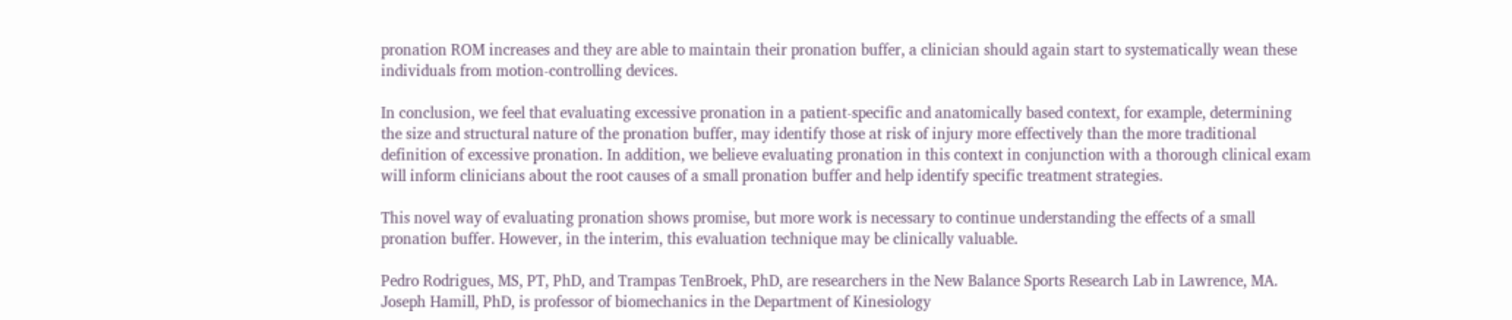pronation ROM increases and they are able to maintain their pronation buffer, a clinician should again start to systematically wean these individuals from motion-controlling devices.

In conclusion, we feel that evaluating excessive pronation in a patient-specific and anatomically based context, for example, determining the size and structural nature of the pronation buffer, may identify those at risk of injury more effectively than the more traditional definition of excessive pronation. In addition, we believe evaluating pronation in this context in conjunction with a thorough clinical exam will inform clinicians about the root causes of a small pronation buffer and help identify specific treatment strategies.

This novel way of evaluating pronation shows promise, but more work is necessary to continue understanding the effects of a small pronation buffer. However, in the interim, this evaluation technique may be clinically valuable.

Pedro Rodrigues, MS, PT, PhD, and Trampas TenBroek, PhD, are researchers in the New Balance Sports Research Lab in Lawrence, MA. Joseph Hamill, PhD, is professor of biomechanics in the Department of Kinesiology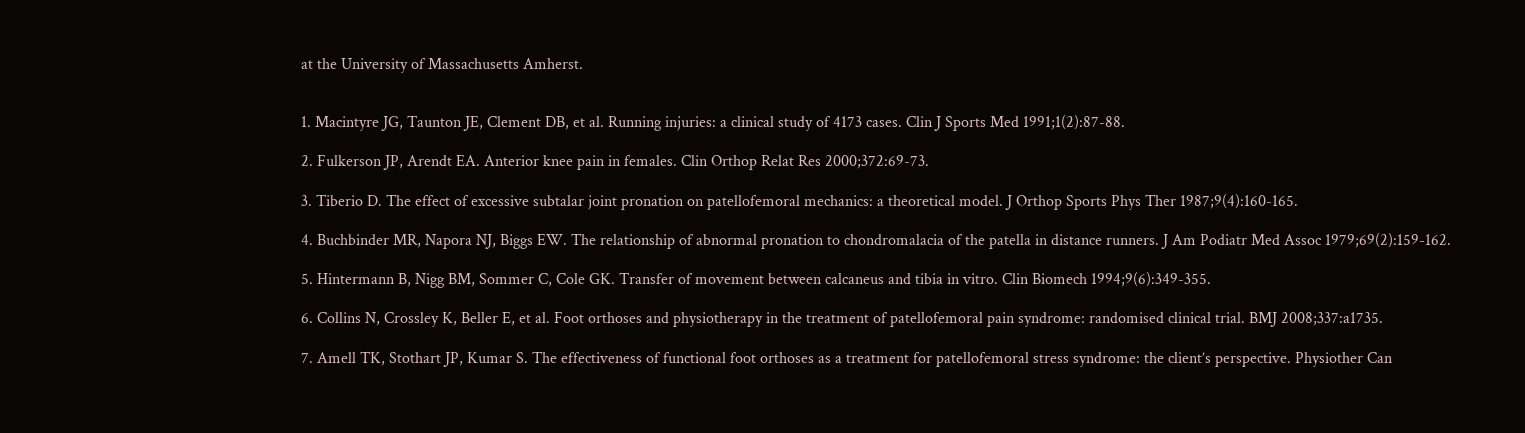at the University of Massachusetts Amherst.


1. Macintyre JG, Taunton JE, Clement DB, et al. Running injuries: a clinical study of 4173 cases. Clin J Sports Med 1991;1(2):87-88.

2. Fulkerson JP, Arendt EA. Anterior knee pain in females. Clin Orthop Relat Res 2000;372:69-73.

3. Tiberio D. The effect of excessive subtalar joint pronation on patellofemoral mechanics: a theoretical model. J Orthop Sports Phys Ther 1987;9(4):160-165.

4. Buchbinder MR, Napora NJ, Biggs EW. The relationship of abnormal pronation to chondromalacia of the patella in distance runners. J Am Podiatr Med Assoc 1979;69(2):159-162.

5. Hintermann B, Nigg BM, Sommer C, Cole GK. Transfer of movement between calcaneus and tibia in vitro. Clin Biomech 1994;9(6):349-355.

6. Collins N, Crossley K, Beller E, et al. Foot orthoses and physiotherapy in the treatment of patellofemoral pain syndrome: randomised clinical trial. BMJ 2008;337:a1735.

7. Amell TK, Stothart JP, Kumar S. The effectiveness of functional foot orthoses as a treatment for patellofemoral stress syndrome: the client’s perspective. Physiother Can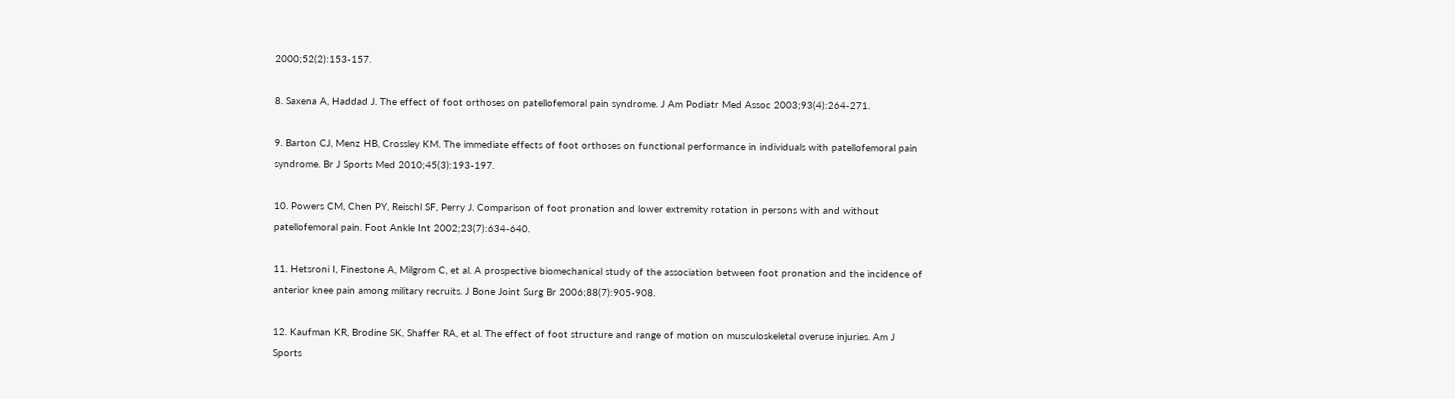2000;52(2):153-157.

8. Saxena A, Haddad J. The effect of foot orthoses on patellofemoral pain syndrome. J Am Podiatr Med Assoc 2003;93(4):264-271.

9. Barton CJ, Menz HB, Crossley KM. The immediate effects of foot orthoses on functional performance in individuals with patellofemoral pain syndrome. Br J Sports Med 2010;45(3):193-197.

10. Powers CM, Chen PY, Reischl SF, Perry J. Comparison of foot pronation and lower extremity rotation in persons with and without patellofemoral pain. Foot Ankle Int 2002;23(7):634-640.

11. Hetsroni I, Finestone A, Milgrom C, et al. A prospective biomechanical study of the association between foot pronation and the incidence of anterior knee pain among military recruits. J Bone Joint Surg Br 2006;88(7):905-908.

12. Kaufman KR, Brodine SK, Shaffer RA, et al. The effect of foot structure and range of motion on musculoskeletal overuse injuries. Am J Sports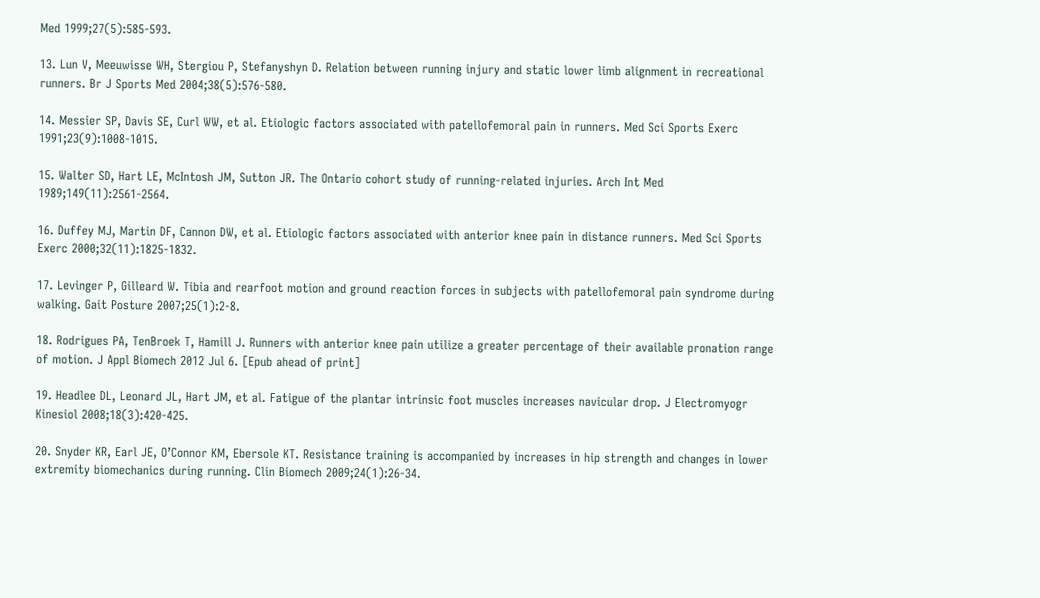Med 1999;27(5):585-593.

13. Lun V, Meeuwisse WH, Stergiou P, Stefanyshyn D. Relation between running injury and static lower limb alignment in recreational runners. Br J Sports Med 2004;38(5):576-580.

14. Messier SP, Davis SE, Curl WW, et al. Etiologic factors associated with patellofemoral pain in runners. Med Sci Sports Exerc 1991;23(9):1008-1015.

15. Walter SD, Hart LE, McIntosh JM, Sutton JR. The Ontario cohort study of running-related injuries. Arch Int Med 1989;149(11):2561-2564.

16. Duffey MJ, Martin DF, Cannon DW, et al. Etiologic factors associated with anterior knee pain in distance runners. Med Sci Sports Exerc 2000;32(11):1825-1832.

17. Levinger P, Gilleard W. Tibia and rearfoot motion and ground reaction forces in subjects with patellofemoral pain syndrome during walking. Gait Posture 2007;25(1):2-8.

18. Rodrigues PA, TenBroek T, Hamill J. Runners with anterior knee pain utilize a greater percentage of their available pronation range of motion. J Appl Biomech 2012 Jul 6. [Epub ahead of print]

19. Headlee DL, Leonard JL, Hart JM, et al. Fatigue of the plantar intrinsic foot muscles increases navicular drop. J Electromyogr Kinesiol 2008;18(3):420-425.

20. Snyder KR, Earl JE, O’Connor KM, Ebersole KT. Resistance training is accompanied by increases in hip strength and changes in lower extremity biomechanics during running. Clin Biomech 2009;24(1):26-34.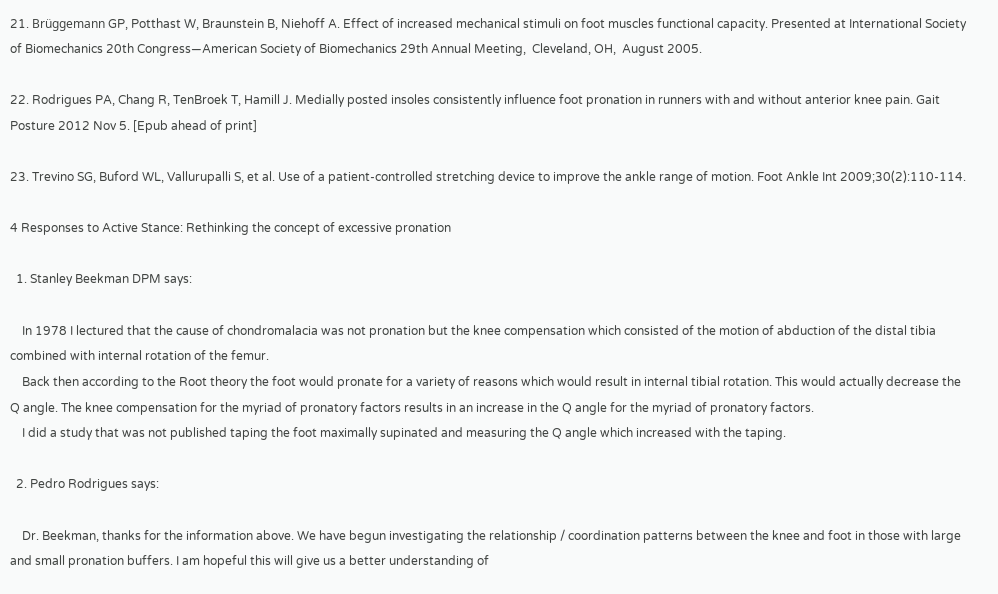21. Brüggemann GP, Potthast W, Braunstein B, Niehoff A. Effect of increased mechanical stimuli on foot muscles functional capacity. Presented at International Society of Biomechanics 20th Congress—American Society of Biomechanics 29th Annual Meeting,  Cleveland, OH,  August 2005.

22. Rodrigues PA, Chang R, TenBroek T, Hamill J. Medially posted insoles consistently influence foot pronation in runners with and without anterior knee pain. Gait Posture 2012 Nov 5. [Epub ahead of print]

23. Trevino SG, Buford WL, Vallurupalli S, et al. Use of a patient-controlled stretching device to improve the ankle range of motion. Foot Ankle Int 2009;30(2):110-114.

4 Responses to Active Stance: Rethinking the concept of excessive pronation

  1. Stanley Beekman DPM says:

    In 1978 I lectured that the cause of chondromalacia was not pronation but the knee compensation which consisted of the motion of abduction of the distal tibia combined with internal rotation of the femur.
    Back then according to the Root theory the foot would pronate for a variety of reasons which would result in internal tibial rotation. This would actually decrease the Q angle. The knee compensation for the myriad of pronatory factors results in an increase in the Q angle for the myriad of pronatory factors.
    I did a study that was not published taping the foot maximally supinated and measuring the Q angle which increased with the taping.

  2. Pedro Rodrigues says:

    Dr. Beekman, thanks for the information above. We have begun investigating the relationship / coordination patterns between the knee and foot in those with large and small pronation buffers. I am hopeful this will give us a better understanding of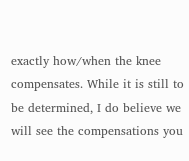exactly how/when the knee compensates. While it is still to be determined, I do believe we will see the compensations you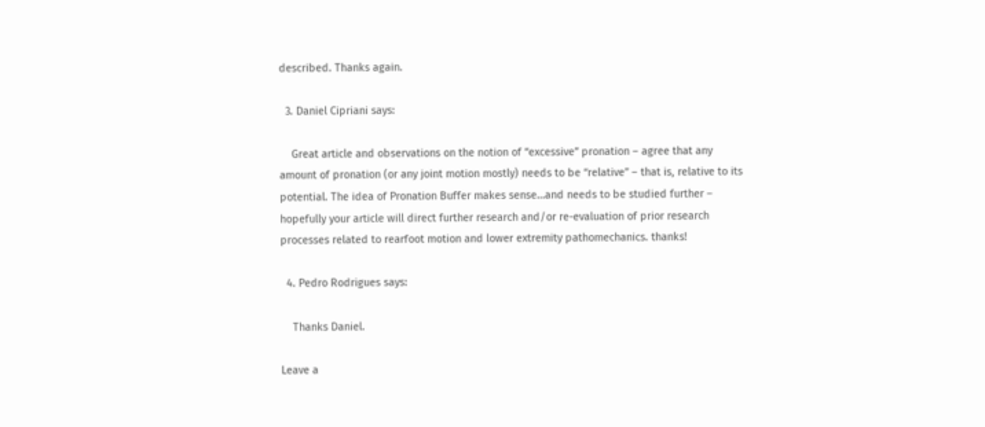described. Thanks again.

  3. Daniel Cipriani says:

    Great article and observations on the notion of “excessive” pronation – agree that any amount of pronation (or any joint motion mostly) needs to be “relative” – that is, relative to its potential. The idea of Pronation Buffer makes sense…and needs to be studied further – hopefully your article will direct further research and/or re-evaluation of prior research processes related to rearfoot motion and lower extremity pathomechanics. thanks!

  4. Pedro Rodrigues says:

    Thanks Daniel.

Leave a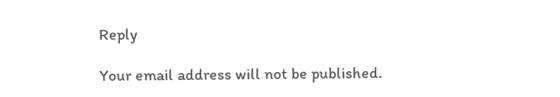Reply

Your email address will not be published.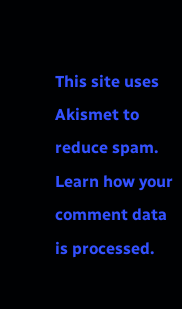This site uses Akismet to reduce spam. Learn how your comment data is processed.